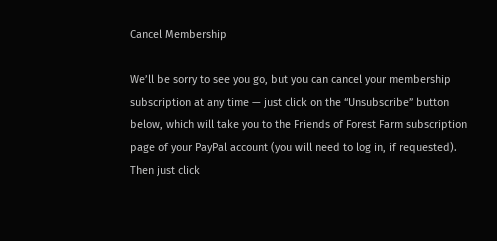Cancel Membership

We’ll be sorry to see you go, but you can cancel your membership subscription at any time — just click on the “Unsubscribe” button below, which will take you to the Friends of Forest Farm subscription page of your PayPal account (you will need to log in, if requested). Then just click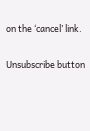on the ‘cancel’ link.

Unsubscribe button